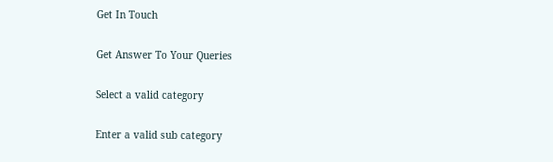Get In Touch

Get Answer To Your Queries

Select a valid category

Enter a valid sub category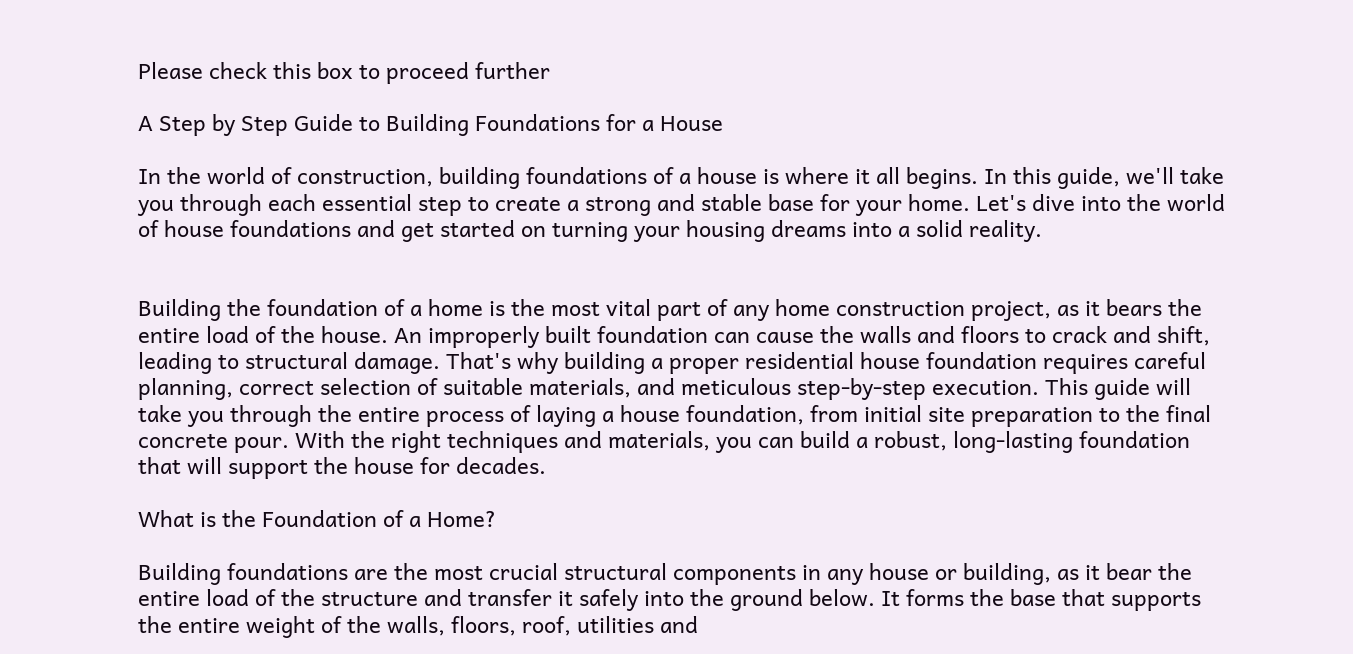Please check this box to proceed further

A Step by Step Guide to Building Foundations for a House

In the world of construction, building foundations of a house is where it all begins. In this guide, we'll take you through each essential step to create a strong and stable base for your home. Let's dive into the world of house foundations and get started on turning your housing dreams into a solid reality.


Building the foundation of a home is the most vital part of any home construction project, as it bears the entire load of the house. An improperly built foundation can cause the walls and floors to crack and shift, leading to structural damage. That's why building a proper residential house foundation requires careful planning, correct selection of suitable materials, and meticulous step-by-step execution. This guide will take you through the entire process of laying a house foundation, from initial site preparation to the final concrete pour. With the right techniques and materials, you can build a robust, long-lasting foundation that will support the house for decades.

What is the Foundation of a Home?

Building foundations are the most crucial structural components in any house or building, as it bear the entire load of the structure and transfer it safely into the ground below. It forms the base that supports the entire weight of the walls, floors, roof, utilities and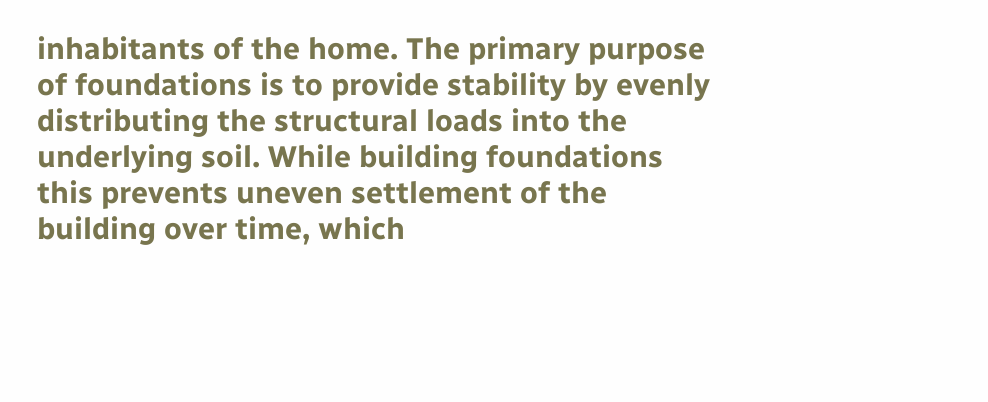inhabitants of the home. The primary purpose of foundations is to provide stability by evenly distributing the structural loads into the underlying soil. While building foundations this prevents uneven settlement of the building over time, which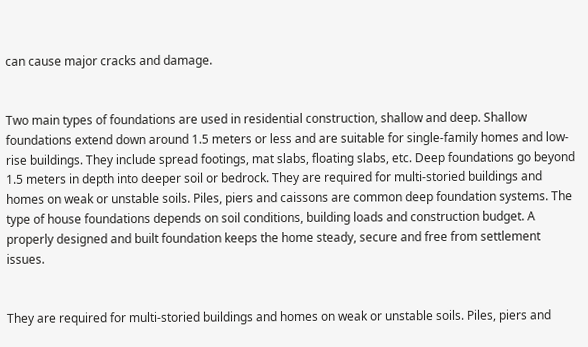can cause major cracks and damage.


Two main types of foundations are used in residential construction, shallow and deep. Shallow foundations extend down around 1.5 meters or less and are suitable for single-family homes and low-rise buildings. They include spread footings, mat slabs, floating slabs, etc. Deep foundations go beyond 1.5 meters in depth into deeper soil or bedrock. They are required for multi-storied buildings and homes on weak or unstable soils. Piles, piers and caissons are common deep foundation systems. The type of house foundations depends on soil conditions, building loads and construction budget. A properly designed and built foundation keeps the home steady, secure and free from settlement issues.


They are required for multi-storied buildings and homes on weak or unstable soils. Piles, piers and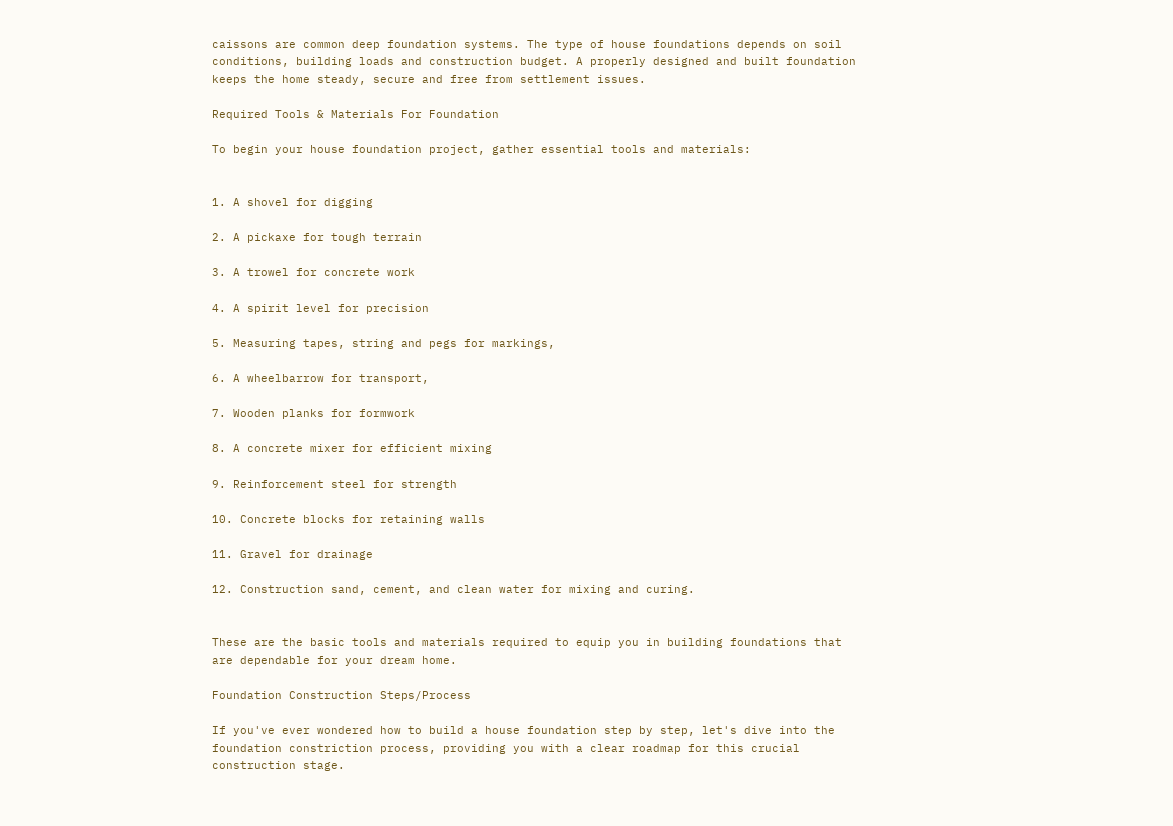caissons are common deep foundation systems. The type of house foundations depends on soil conditions, building loads and construction budget. A properly designed and built foundation keeps the home steady, secure and free from settlement issues.

Required Tools & Materials For Foundation

To begin your house foundation project, gather essential tools and materials:


1. A shovel for digging

2. A pickaxe for tough terrain

3. A trowel for concrete work

4. A spirit level for precision

5. Measuring tapes, string and pegs for markings,

6. A wheelbarrow for transport,

7. Wooden planks for formwork

8. A concrete mixer for efficient mixing

9. Reinforcement steel for strength

10. Concrete blocks for retaining walls

11. Gravel for drainage

12. Construction sand, cement, and clean water for mixing and curing.


These are the basic tools and materials required to equip you in building foundations that are dependable for your dream home.

Foundation Construction Steps/Process

If you've ever wondered how to build a house foundation step by step, let's dive into the foundation constriction process, providing you with a clear roadmap for this crucial construction stage.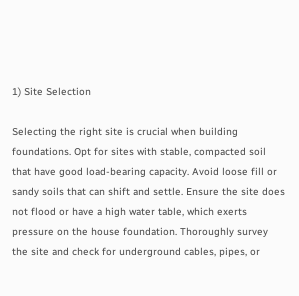1) Site Selection

Selecting the right site is crucial when building foundations. Opt for sites with stable, compacted soil that have good load-bearing capacity. Avoid loose fill or sandy soils that can shift and settle. Ensure the site does not flood or have a high water table, which exerts pressure on the house foundation. Thoroughly survey the site and check for underground cables, pipes, or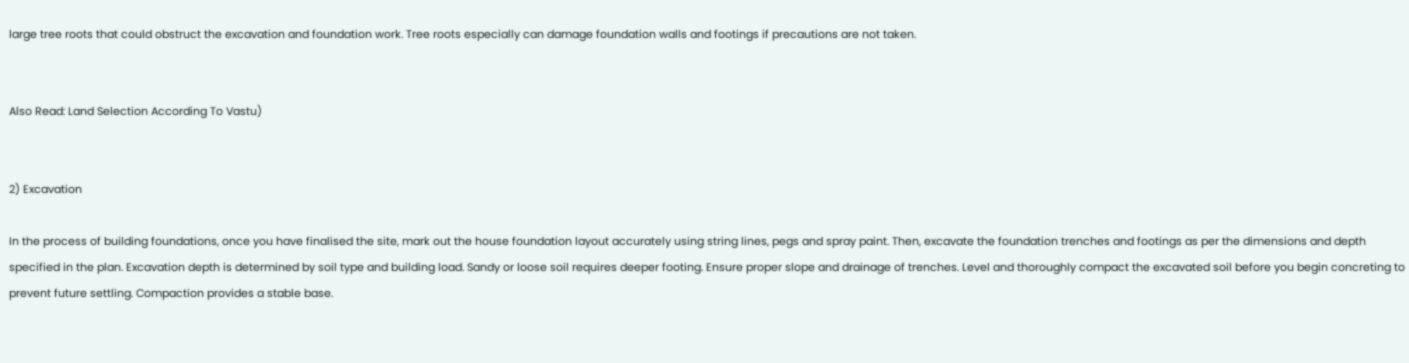large tree roots that could obstruct the excavation and foundation work. Tree roots especially can damage foundation walls and footings if precautions are not taken.


Also Read: Land Selection According To Vastu)


2) Excavation

In the process of building foundations, once you have finalised the site, mark out the house foundation layout accurately using string lines, pegs and spray paint. Then, excavate the foundation trenches and footings as per the dimensions and depth specified in the plan. Excavation depth is determined by soil type and building load. Sandy or loose soil requires deeper footing. Ensure proper slope and drainage of trenches. Level and thoroughly compact the excavated soil before you begin concreting to prevent future settling. Compaction provides a stable base.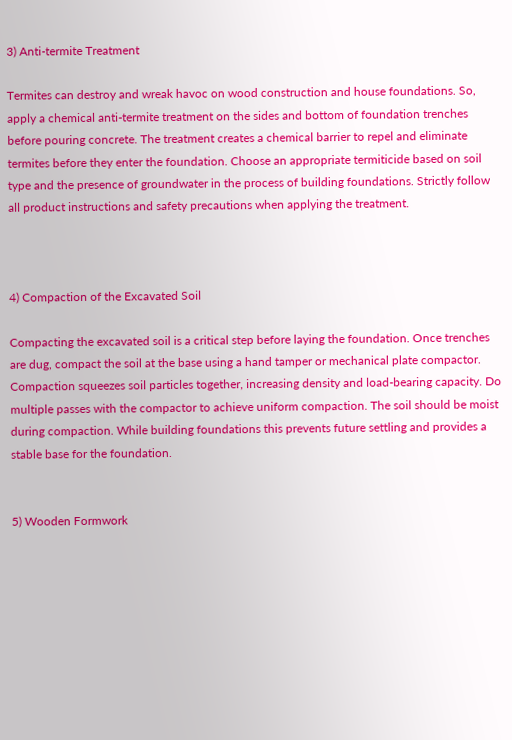3) Anti-termite Treatment

Termites can destroy and wreak havoc on wood construction and house foundations. So, apply a chemical anti-termite treatment on the sides and bottom of foundation trenches before pouring concrete. The treatment creates a chemical barrier to repel and eliminate termites before they enter the foundation. Choose an appropriate termiticide based on soil type and the presence of groundwater in the process of building foundations. Strictly follow all product instructions and safety precautions when applying the treatment.



4) Compaction of the Excavated Soil

Compacting the excavated soil is a critical step before laying the foundation. Once trenches are dug, compact the soil at the base using a hand tamper or mechanical plate compactor. Compaction squeezes soil particles together, increasing density and load-bearing capacity. Do multiple passes with the compactor to achieve uniform compaction. The soil should be moist during compaction. While building foundations this prevents future settling and provides a stable base for the foundation.


5) Wooden Formwork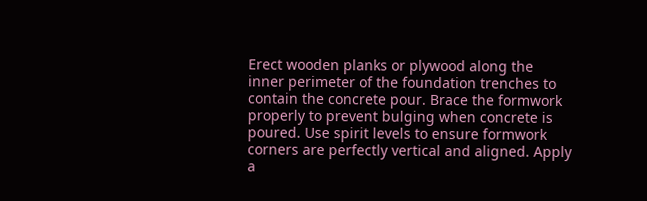Erect wooden planks or plywood along the inner perimeter of the foundation trenches to contain the concrete pour. Brace the formwork properly to prevent bulging when concrete is poured. Use spirit levels to ensure formwork corners are perfectly vertical and aligned. Apply a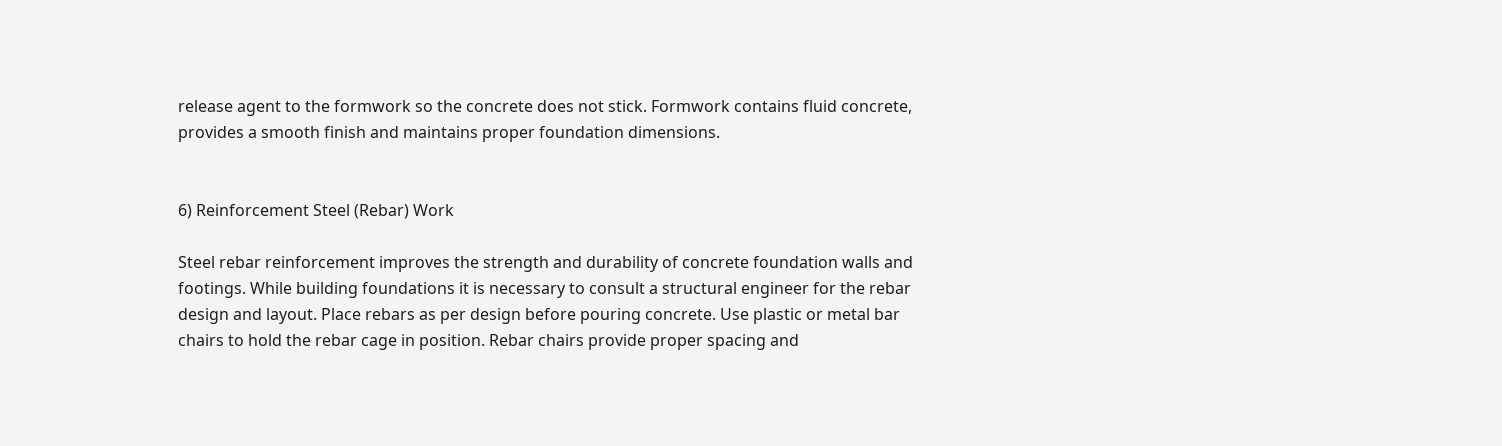release agent to the formwork so the concrete does not stick. Formwork contains fluid concrete, provides a smooth finish and maintains proper foundation dimensions.


6) Reinforcement Steel (Rebar) Work

Steel rebar reinforcement improves the strength and durability of concrete foundation walls and footings. While building foundations it is necessary to consult a structural engineer for the rebar design and layout. Place rebars as per design before pouring concrete. Use plastic or metal bar chairs to hold the rebar cage in position. Rebar chairs provide proper spacing and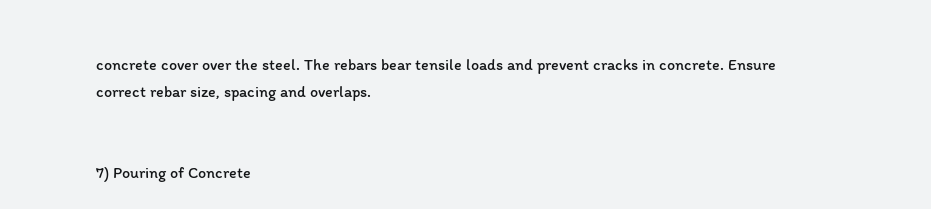concrete cover over the steel. The rebars bear tensile loads and prevent cracks in concrete. Ensure correct rebar size, spacing and overlaps.


7) Pouring of Concrete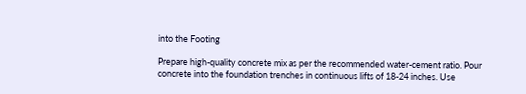into the Footing

Prepare high-quality concrete mix as per the recommended water-cement ratio. Pour concrete into the foundation trenches in continuous lifts of 18-24 inches. Use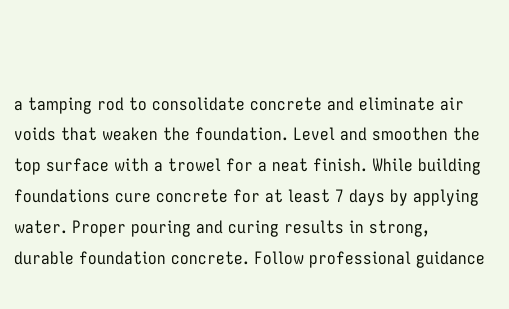a tamping rod to consolidate concrete and eliminate air voids that weaken the foundation. Level and smoothen the top surface with a trowel for a neat finish. While building foundations cure concrete for at least 7 days by applying water. Proper pouring and curing results in strong, durable foundation concrete. Follow professional guidance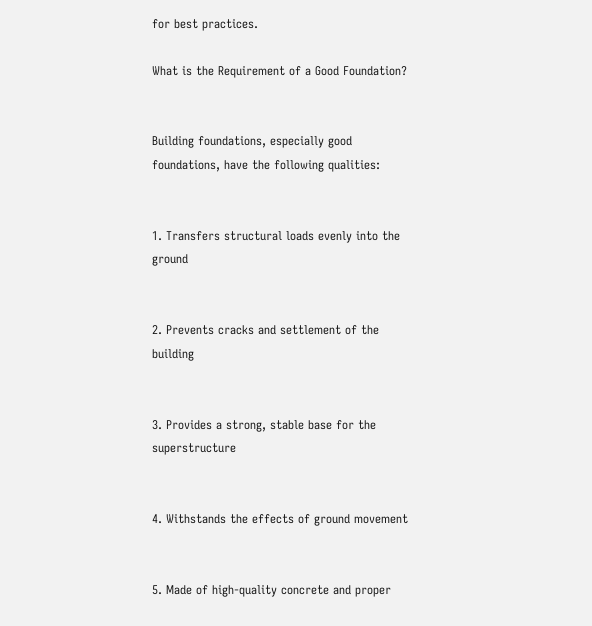for best practices.

What is the Requirement of a Good Foundation?


Building foundations, especially good foundations, have the following qualities:


1. Transfers structural loads evenly into the ground


2. Prevents cracks and settlement of the building


3. Provides a strong, stable base for the superstructure


4. Withstands the effects of ground movement


5. Made of high-quality concrete and proper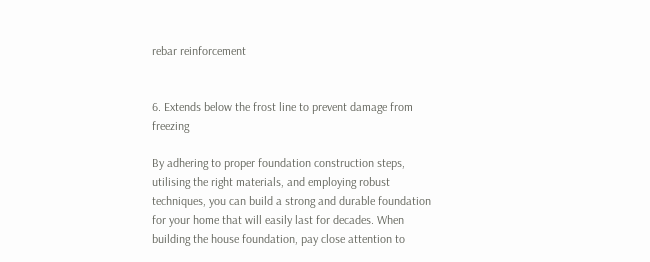rebar reinforcement


6. Extends below the frost line to prevent damage from freezing

By adhering to proper foundation construction steps, utilising the right materials, and employing robust techniques, you can build a strong and durable foundation for your home that will easily last for decades. When building the house foundation, pay close attention to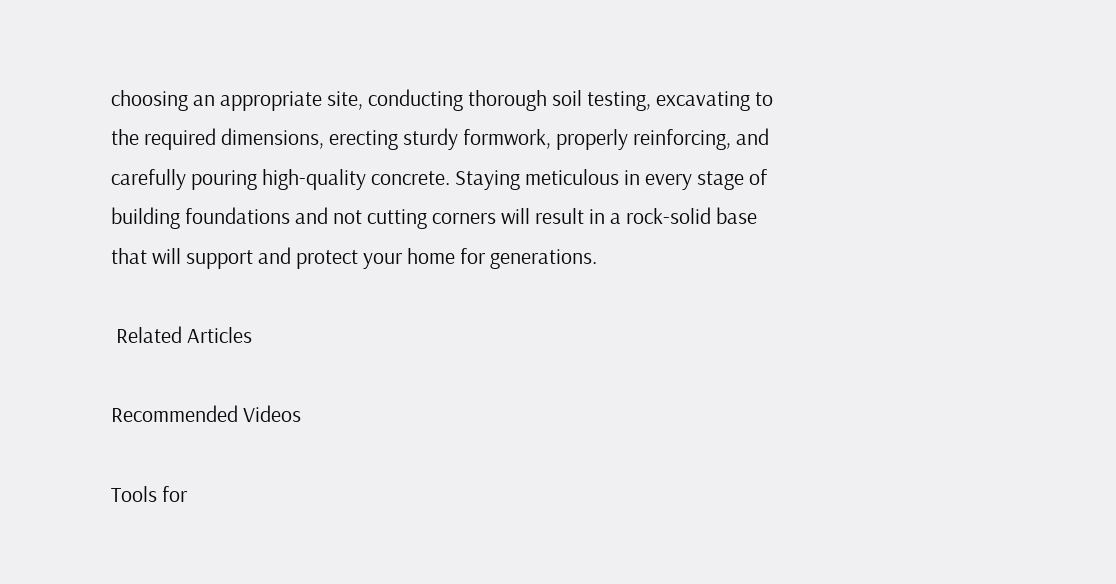choosing an appropriate site, conducting thorough soil testing, excavating to the required dimensions, erecting sturdy formwork, properly reinforcing, and carefully pouring high-quality concrete. Staying meticulous in every stage of building foundations and not cutting corners will result in a rock-solid base that will support and protect your home for generations.

 Related Articles

Recommended Videos

Tools for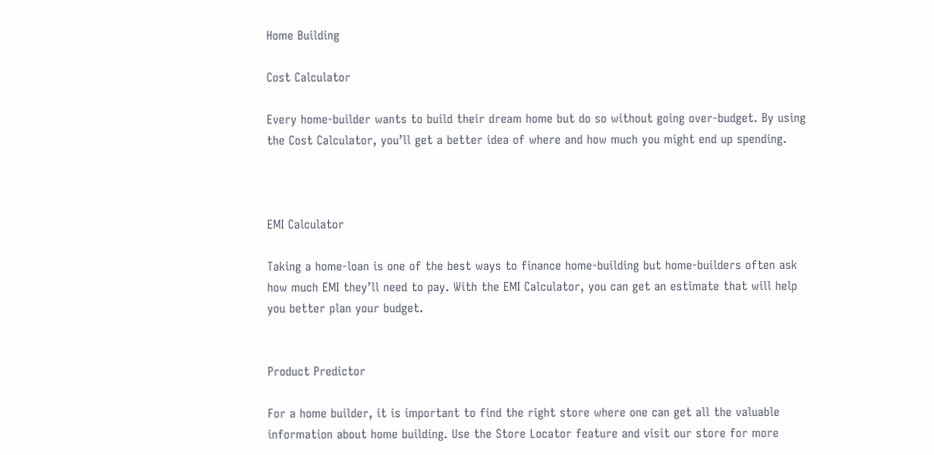Home Building

Cost Calculator

Every home-builder wants to build their dream home but do so without going over-budget. By using the Cost Calculator, you’ll get a better idea of where and how much you might end up spending.



EMI Calculator

Taking a home-loan is one of the best ways to finance home-building but home-builders often ask how much EMI they’ll need to pay. With the EMI Calculator, you can get an estimate that will help you better plan your budget.


Product Predictor

For a home builder, it is important to find the right store where one can get all the valuable information about home building. Use the Store Locator feature and visit our store for more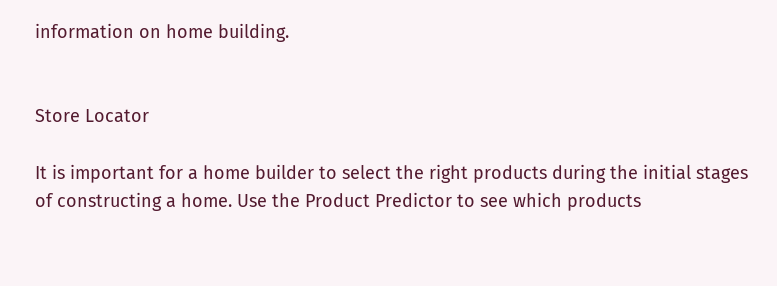information on home building.


Store Locator

It is important for a home builder to select the right products during the initial stages of constructing a home. Use the Product Predictor to see which products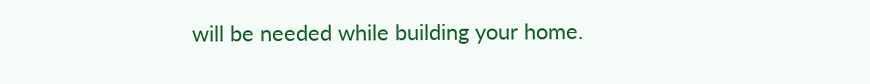will be needed while building your home.